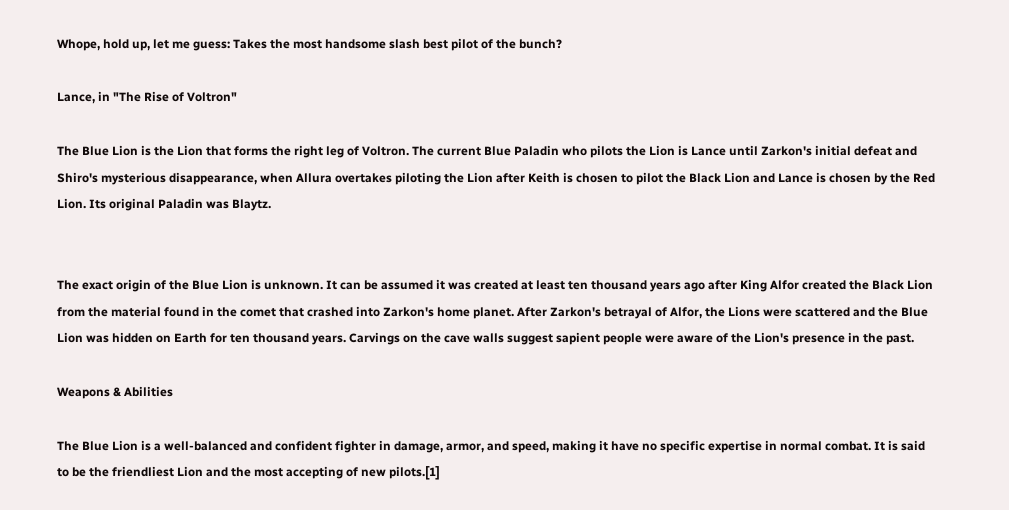Whope, hold up, let me guess: Takes the most handsome slash best pilot of the bunch?

Lance, in "The Rise of Voltron"

The Blue Lion is the Lion that forms the right leg of Voltron. The current Blue Paladin who pilots the Lion is Lance until Zarkon's initial defeat and Shiro's mysterious disappearance, when Allura overtakes piloting the Lion after Keith is chosen to pilot the Black Lion and Lance is chosen by the Red Lion. Its original Paladin was Blaytz.


The exact origin of the Blue Lion is unknown. It can be assumed it was created at least ten thousand years ago after King Alfor created the Black Lion from the material found in the comet that crashed into Zarkon's home planet. After Zarkon's betrayal of Alfor, the Lions were scattered and the Blue Lion was hidden on Earth for ten thousand years. Carvings on the cave walls suggest sapient people were aware of the Lion's presence in the past.

Weapons & Abilities

The Blue Lion is a well-balanced and confident fighter in damage, armor, and speed, making it have no specific expertise in normal combat. It is said to be the friendliest Lion and the most accepting of new pilots.[1]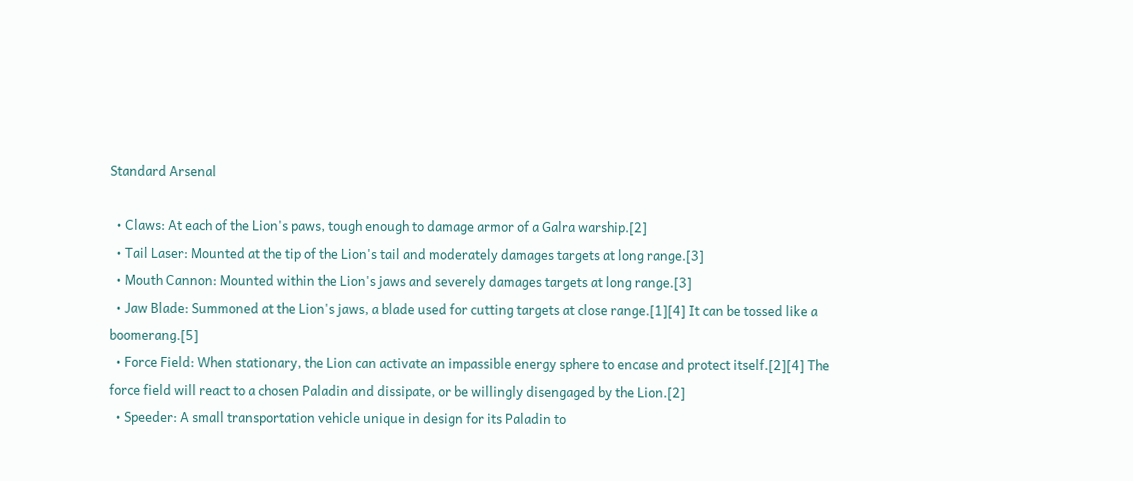Standard Arsenal

  • Claws: At each of the Lion's paws, tough enough to damage armor of a Galra warship.[2]
  • Tail Laser: Mounted at the tip of the Lion's tail and moderately damages targets at long range.[3]
  • Mouth Cannon: Mounted within the Lion's jaws and severely damages targets at long range.[3]
  • Jaw Blade: Summoned at the Lion's jaws, a blade used for cutting targets at close range.[1][4] It can be tossed like a boomerang.[5]
  • Force Field: When stationary, the Lion can activate an impassible energy sphere to encase and protect itself.[2][4] The force field will react to a chosen Paladin and dissipate, or be willingly disengaged by the Lion.[2]
  • Speeder: A small transportation vehicle unique in design for its Paladin to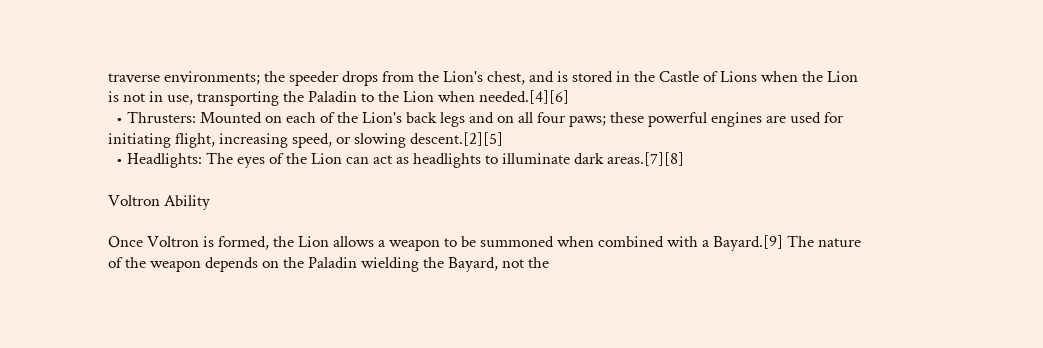traverse environments; the speeder drops from the Lion's chest, and is stored in the Castle of Lions when the Lion is not in use, transporting the Paladin to the Lion when needed.[4][6]
  • Thrusters: Mounted on each of the Lion's back legs and on all four paws; these powerful engines are used for initiating flight, increasing speed, or slowing descent.[2][5]
  • Headlights: The eyes of the Lion can act as headlights to illuminate dark areas.[7][8]

Voltron Ability

Once Voltron is formed, the Lion allows a weapon to be summoned when combined with a Bayard.[9] The nature of the weapon depends on the Paladin wielding the Bayard, not the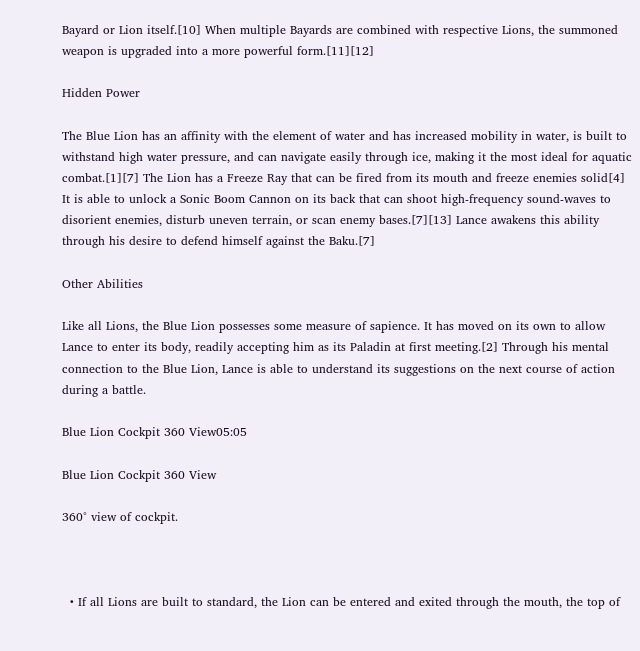Bayard or Lion itself.[10] When multiple Bayards are combined with respective Lions, the summoned weapon is upgraded into a more powerful form.[11][12]

Hidden Power

The Blue Lion has an affinity with the element of water and has increased mobility in water, is built to withstand high water pressure, and can navigate easily through ice, making it the most ideal for aquatic combat.[1][7] The Lion has a Freeze Ray that can be fired from its mouth and freeze enemies solid[4] It is able to unlock a Sonic Boom Cannon on its back that can shoot high-frequency sound-waves to disorient enemies, disturb uneven terrain, or scan enemy bases.[7][13] Lance awakens this ability through his desire to defend himself against the Baku.[7]

Other Abilities

Like all Lions, the Blue Lion possesses some measure of sapience. It has moved on its own to allow Lance to enter its body, readily accepting him as its Paladin at first meeting.[2] Through his mental connection to the Blue Lion, Lance is able to understand its suggestions on the next course of action during a battle.

Blue Lion Cockpit 360 View05:05

Blue Lion Cockpit 360 View

360° view of cockpit.



  • If all Lions are built to standard, the Lion can be entered and exited through the mouth, the top of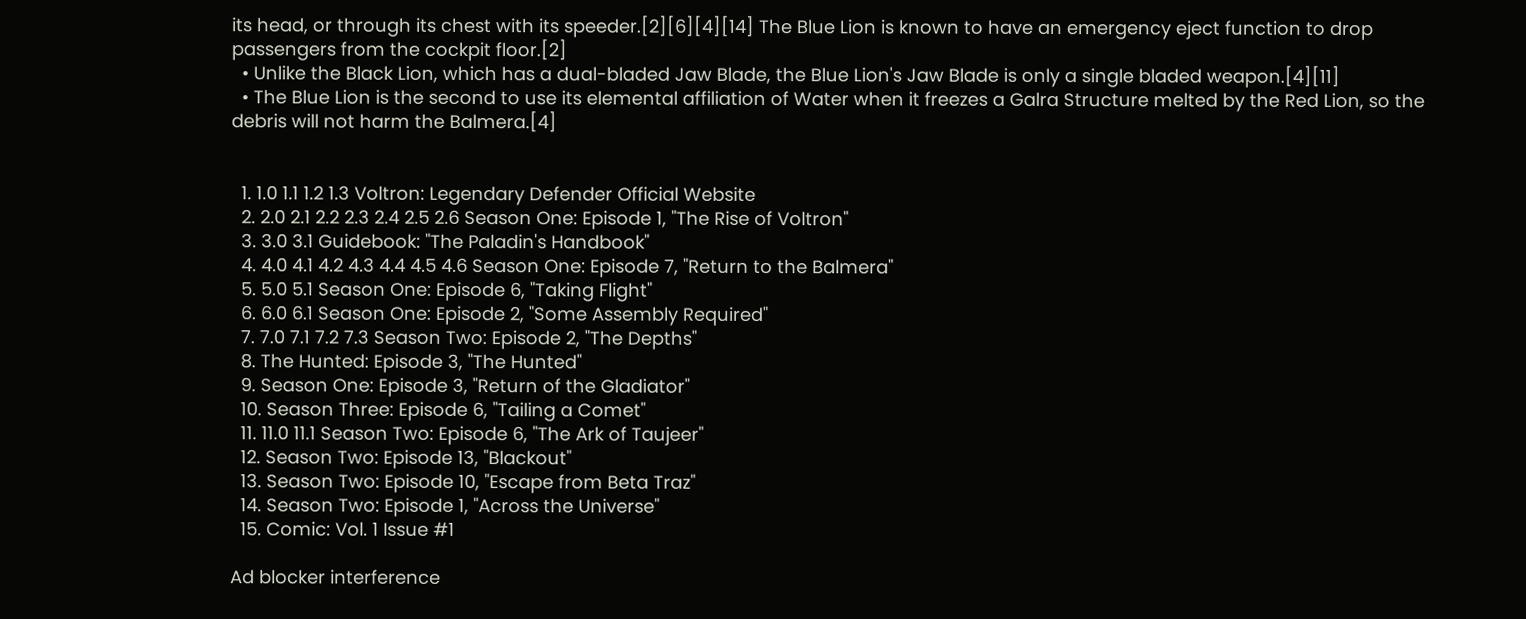its head, or through its chest with its speeder.[2][6][4][14] The Blue Lion is known to have an emergency eject function to drop passengers from the cockpit floor.[2]
  • Unlike the Black Lion, which has a dual-bladed Jaw Blade, the Blue Lion's Jaw Blade is only a single bladed weapon.[4][11]
  • The Blue Lion is the second to use its elemental affiliation of Water when it freezes a Galra Structure melted by the Red Lion, so the debris will not harm the Balmera.[4]


  1. 1.0 1.1 1.2 1.3 Voltron: Legendary Defender Official Website
  2. 2.0 2.1 2.2 2.3 2.4 2.5 2.6 Season One: Episode 1, "The Rise of Voltron"
  3. 3.0 3.1 Guidebook: "The Paladin's Handbook"
  4. 4.0 4.1 4.2 4.3 4.4 4.5 4.6 Season One: Episode 7, "Return to the Balmera"
  5. 5.0 5.1 Season One: Episode 6, "Taking Flight"
  6. 6.0 6.1 Season One: Episode 2, "Some Assembly Required"
  7. 7.0 7.1 7.2 7.3 Season Two: Episode 2, "The Depths"
  8. The Hunted: Episode 3, "The Hunted"
  9. Season One: Episode 3, "Return of the Gladiator"
  10. Season Three: Episode 6, "Tailing a Comet"
  11. 11.0 11.1 Season Two: Episode 6, "The Ark of Taujeer"
  12. Season Two: Episode 13, "Blackout"
  13. Season Two: Episode 10, "Escape from Beta Traz"
  14. Season Two: Episode 1, "Across the Universe"
  15. Comic: Vol. 1 Issue #1

Ad blocker interference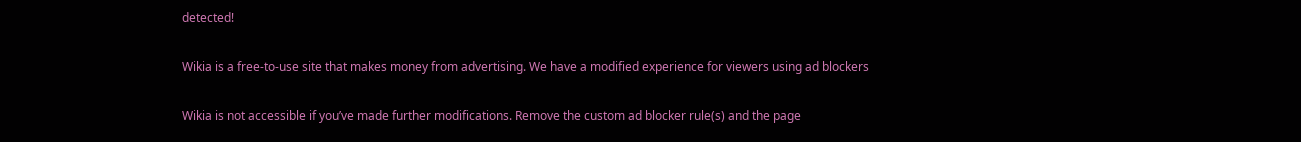detected!

Wikia is a free-to-use site that makes money from advertising. We have a modified experience for viewers using ad blockers

Wikia is not accessible if you’ve made further modifications. Remove the custom ad blocker rule(s) and the page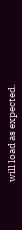will load as expected.